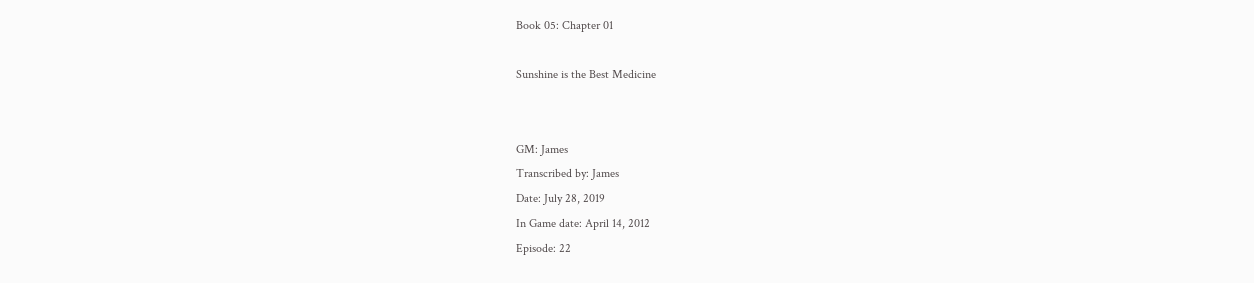Book 05: Chapter 01

Sunshine is the Best Medicine


GM: James
Transcribed by: James
Date: July 28, 2019
In Game date: April 14, 2012
Episode: 22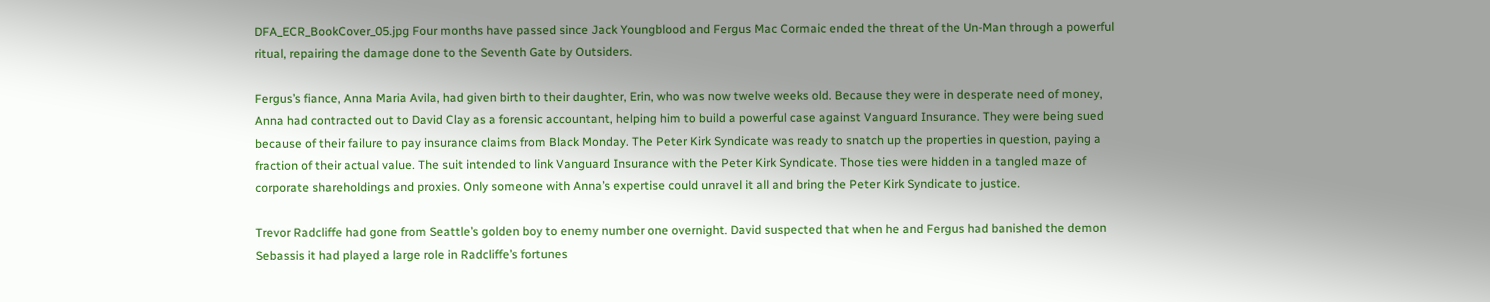DFA_ECR_BookCover_05.jpg Four months have passed since Jack Youngblood and Fergus Mac Cormaic ended the threat of the Un-Man through a powerful ritual, repairing the damage done to the Seventh Gate by Outsiders.

Fergus’s fiance, Anna Maria Avila, had given birth to their daughter, Erin, who was now twelve weeks old. Because they were in desperate need of money, Anna had contracted out to David Clay as a forensic accountant, helping him to build a powerful case against Vanguard Insurance. They were being sued because of their failure to pay insurance claims from Black Monday. The Peter Kirk Syndicate was ready to snatch up the properties in question, paying a fraction of their actual value. The suit intended to link Vanguard Insurance with the Peter Kirk Syndicate. Those ties were hidden in a tangled maze of corporate shareholdings and proxies. Only someone with Anna’s expertise could unravel it all and bring the Peter Kirk Syndicate to justice.

Trevor Radcliffe had gone from Seattle’s golden boy to enemy number one overnight. David suspected that when he and Fergus had banished the demon Sebassis it had played a large role in Radcliffe’s fortunes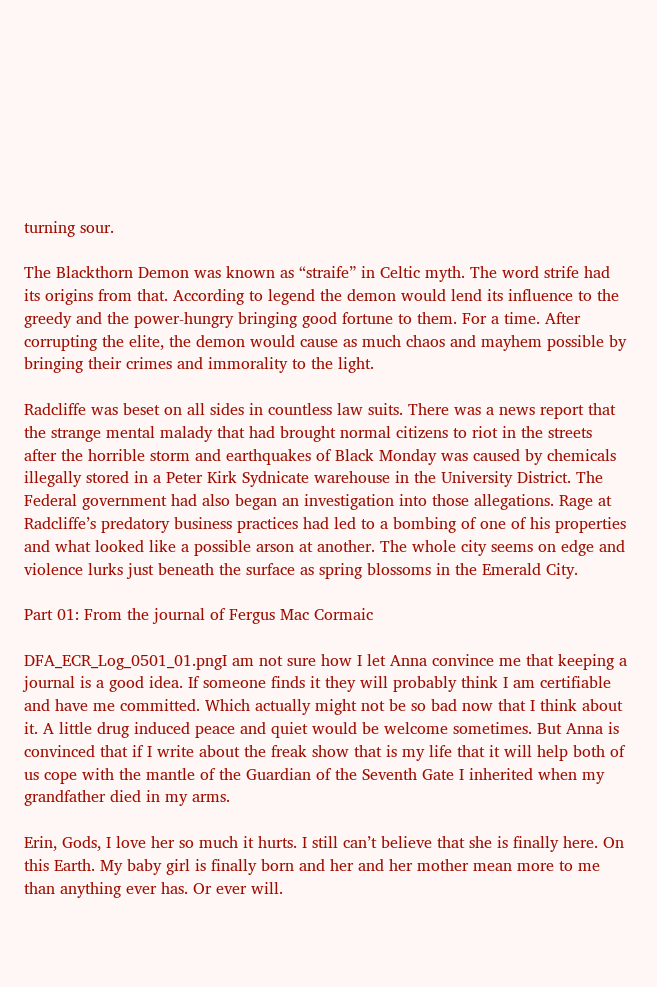turning sour.

The Blackthorn Demon was known as “straife” in Celtic myth. The word strife had its origins from that. According to legend the demon would lend its influence to the greedy and the power-hungry bringing good fortune to them. For a time. After corrupting the elite, the demon would cause as much chaos and mayhem possible by bringing their crimes and immorality to the light.

Radcliffe was beset on all sides in countless law suits. There was a news report that the strange mental malady that had brought normal citizens to riot in the streets after the horrible storm and earthquakes of Black Monday was caused by chemicals illegally stored in a Peter Kirk Sydnicate warehouse in the University District. The Federal government had also began an investigation into those allegations. Rage at Radcliffe’s predatory business practices had led to a bombing of one of his properties and what looked like a possible arson at another. The whole city seems on edge and violence lurks just beneath the surface as spring blossoms in the Emerald City.

Part 01: From the journal of Fergus Mac Cormaic

DFA_ECR_Log_0501_01.pngI am not sure how I let Anna convince me that keeping a journal is a good idea. If someone finds it they will probably think I am certifiable and have me committed. Which actually might not be so bad now that I think about it. A little drug induced peace and quiet would be welcome sometimes. But Anna is convinced that if I write about the freak show that is my life that it will help both of us cope with the mantle of the Guardian of the Seventh Gate I inherited when my grandfather died in my arms.

Erin, Gods, I love her so much it hurts. I still can’t believe that she is finally here. On this Earth. My baby girl is finally born and her and her mother mean more to me than anything ever has. Or ever will.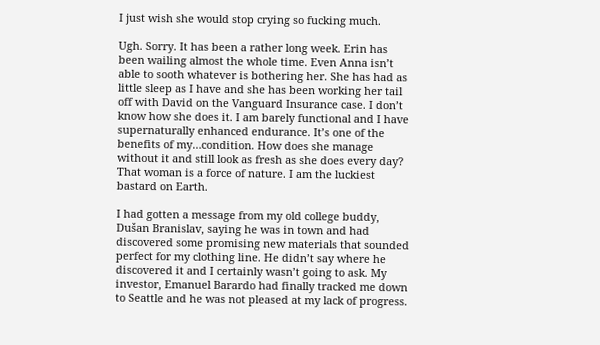I just wish she would stop crying so fucking much.

Ugh. Sorry. It has been a rather long week. Erin has been wailing almost the whole time. Even Anna isn’t able to sooth whatever is bothering her. She has had as little sleep as I have and she has been working her tail off with David on the Vanguard Insurance case. I don’t know how she does it. I am barely functional and I have supernaturally enhanced endurance. It’s one of the benefits of my…condition. How does she manage without it and still look as fresh as she does every day? That woman is a force of nature. I am the luckiest bastard on Earth.

I had gotten a message from my old college buddy, Dušan Branislav, saying he was in town and had discovered some promising new materials that sounded perfect for my clothing line. He didn’t say where he discovered it and I certainly wasn’t going to ask. My investor, Emanuel Barardo had finally tracked me down to Seattle and he was not pleased at my lack of progress.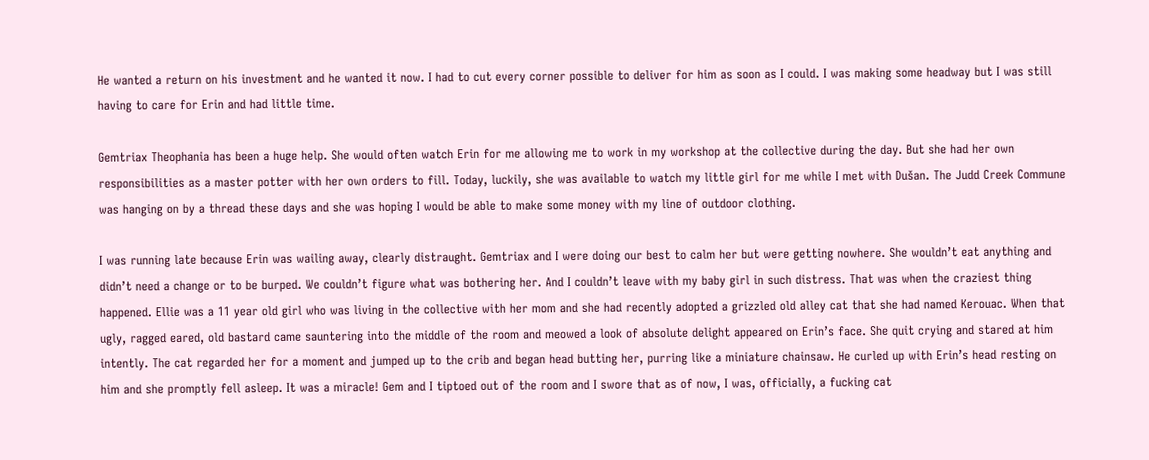He wanted a return on his investment and he wanted it now. I had to cut every corner possible to deliver for him as soon as I could. I was making some headway but I was still having to care for Erin and had little time.

Gemtriax Theophania has been a huge help. She would often watch Erin for me allowing me to work in my workshop at the collective during the day. But she had her own responsibilities as a master potter with her own orders to fill. Today, luckily, she was available to watch my little girl for me while I met with Dušan. The Judd Creek Commune was hanging on by a thread these days and she was hoping I would be able to make some money with my line of outdoor clothing.

I was running late because Erin was wailing away, clearly distraught. Gemtriax and I were doing our best to calm her but were getting nowhere. She wouldn’t eat anything and didn’t need a change or to be burped. We couldn’t figure what was bothering her. And I couldn’t leave with my baby girl in such distress. That was when the craziest thing happened. Ellie was a 11 year old girl who was living in the collective with her mom and she had recently adopted a grizzled old alley cat that she had named Kerouac. When that ugly, ragged eared, old bastard came sauntering into the middle of the room and meowed a look of absolute delight appeared on Erin’s face. She quit crying and stared at him intently. The cat regarded her for a moment and jumped up to the crib and began head butting her, purring like a miniature chainsaw. He curled up with Erin’s head resting on him and she promptly fell asleep. It was a miracle! Gem and I tiptoed out of the room and I swore that as of now, I was, officially, a fucking cat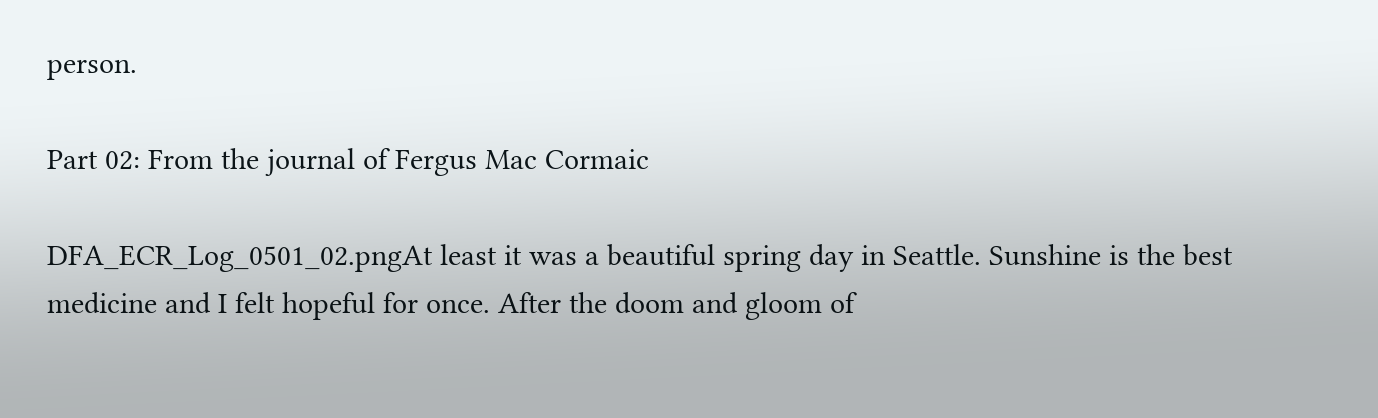person.

Part 02: From the journal of Fergus Mac Cormaic

DFA_ECR_Log_0501_02.pngAt least it was a beautiful spring day in Seattle. Sunshine is the best medicine and I felt hopeful for once. After the doom and gloom of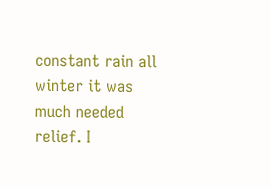constant rain all winter it was much needed relief. I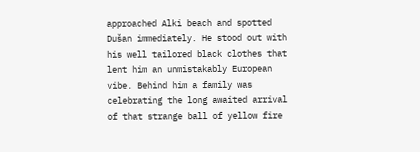approached Alki beach and spotted Dušan immediately. He stood out with his well tailored black clothes that lent him an unmistakably European vibe. Behind him a family was celebrating the long awaited arrival of that strange ball of yellow fire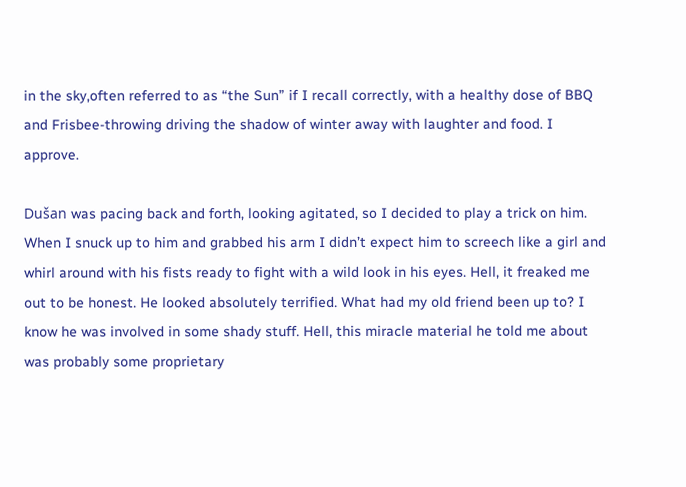in the sky,often referred to as “the Sun” if I recall correctly, with a healthy dose of BBQ and Frisbee-throwing driving the shadow of winter away with laughter and food. I approve.

Dušan was pacing back and forth, looking agitated, so I decided to play a trick on him. When I snuck up to him and grabbed his arm I didn’t expect him to screech like a girl and whirl around with his fists ready to fight with a wild look in his eyes. Hell, it freaked me out to be honest. He looked absolutely terrified. What had my old friend been up to? I know he was involved in some shady stuff. Hell, this miracle material he told me about was probably some proprietary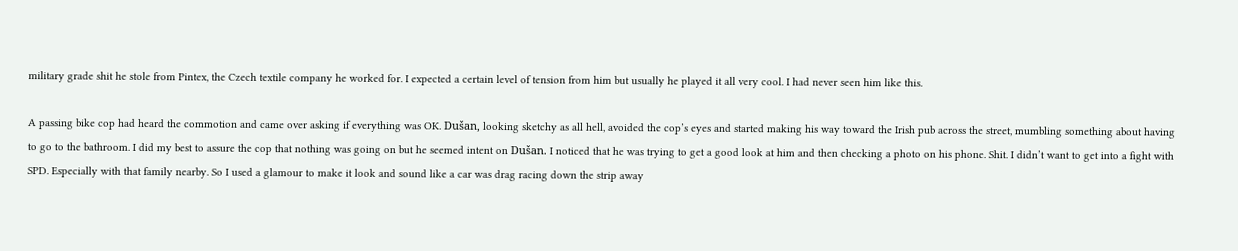military grade shit he stole from Pintex, the Czech textile company he worked for. I expected a certain level of tension from him but usually he played it all very cool. I had never seen him like this.

A passing bike cop had heard the commotion and came over asking if everything was OK. Dušan, looking sketchy as all hell, avoided the cop’s eyes and started making his way toward the Irish pub across the street, mumbling something about having to go to the bathroom. I did my best to assure the cop that nothing was going on but he seemed intent on Dušan. I noticed that he was trying to get a good look at him and then checking a photo on his phone. Shit. I didn’t want to get into a fight with SPD. Especially with that family nearby. So I used a glamour to make it look and sound like a car was drag racing down the strip away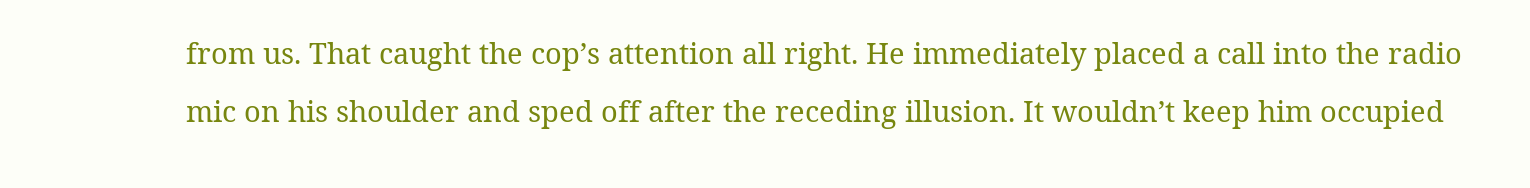from us. That caught the cop’s attention all right. He immediately placed a call into the radio mic on his shoulder and sped off after the receding illusion. It wouldn’t keep him occupied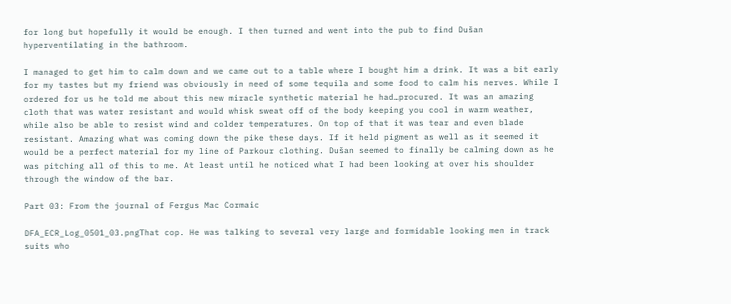for long but hopefully it would be enough. I then turned and went into the pub to find Dušan hyperventilating in the bathroom.

I managed to get him to calm down and we came out to a table where I bought him a drink. It was a bit early for my tastes but my friend was obviously in need of some tequila and some food to calm his nerves. While I ordered for us he told me about this new miracle synthetic material he had…procured. It was an amazing cloth that was water resistant and would whisk sweat off of the body keeping you cool in warm weather, while also be able to resist wind and colder temperatures. On top of that it was tear and even blade resistant. Amazing what was coming down the pike these days. If it held pigment as well as it seemed it would be a perfect material for my line of Parkour clothing. Dušan seemed to finally be calming down as he was pitching all of this to me. At least until he noticed what I had been looking at over his shoulder through the window of the bar.

Part 03: From the journal of Fergus Mac Cormaic

DFA_ECR_Log_0501_03.pngThat cop. He was talking to several very large and formidable looking men in track suits who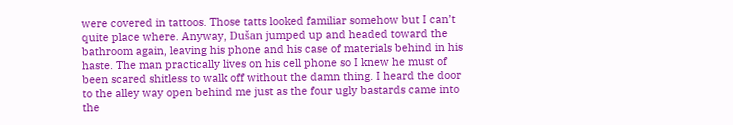were covered in tattoos. Those tatts looked familiar somehow but I can’t quite place where. Anyway, Dušan jumped up and headed toward the bathroom again, leaving his phone and his case of materials behind in his haste. The man practically lives on his cell phone so I knew he must of been scared shitless to walk off without the damn thing. I heard the door to the alley way open behind me just as the four ugly bastards came into the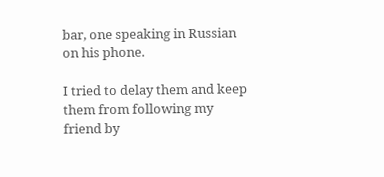bar, one speaking in Russian on his phone.

I tried to delay them and keep them from following my friend by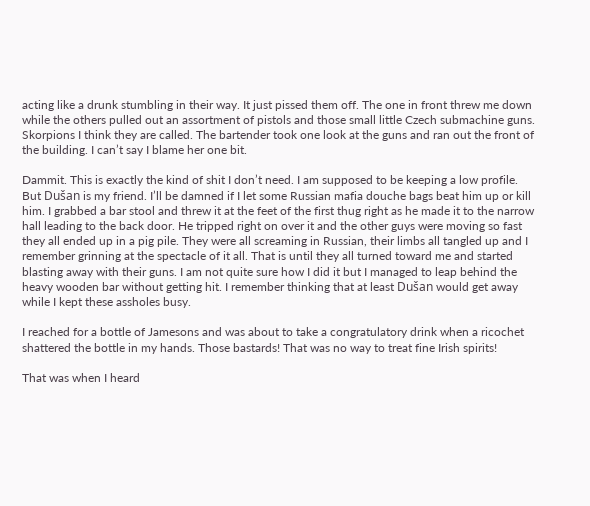acting like a drunk stumbling in their way. It just pissed them off. The one in front threw me down while the others pulled out an assortment of pistols and those small little Czech submachine guns. Skorpions I think they are called. The bartender took one look at the guns and ran out the front of the building. I can’t say I blame her one bit.

Dammit. This is exactly the kind of shit I don’t need. I am supposed to be keeping a low profile. But Dušan is my friend. I’ll be damned if I let some Russian mafia douche bags beat him up or kill him. I grabbed a bar stool and threw it at the feet of the first thug right as he made it to the narrow hall leading to the back door. He tripped right on over it and the other guys were moving so fast they all ended up in a pig pile. They were all screaming in Russian, their limbs all tangled up and I remember grinning at the spectacle of it all. That is until they all turned toward me and started blasting away with their guns. I am not quite sure how I did it but I managed to leap behind the heavy wooden bar without getting hit. I remember thinking that at least Dušan would get away while I kept these assholes busy.

I reached for a bottle of Jamesons and was about to take a congratulatory drink when a ricochet shattered the bottle in my hands. Those bastards! That was no way to treat fine Irish spirits!

That was when I heard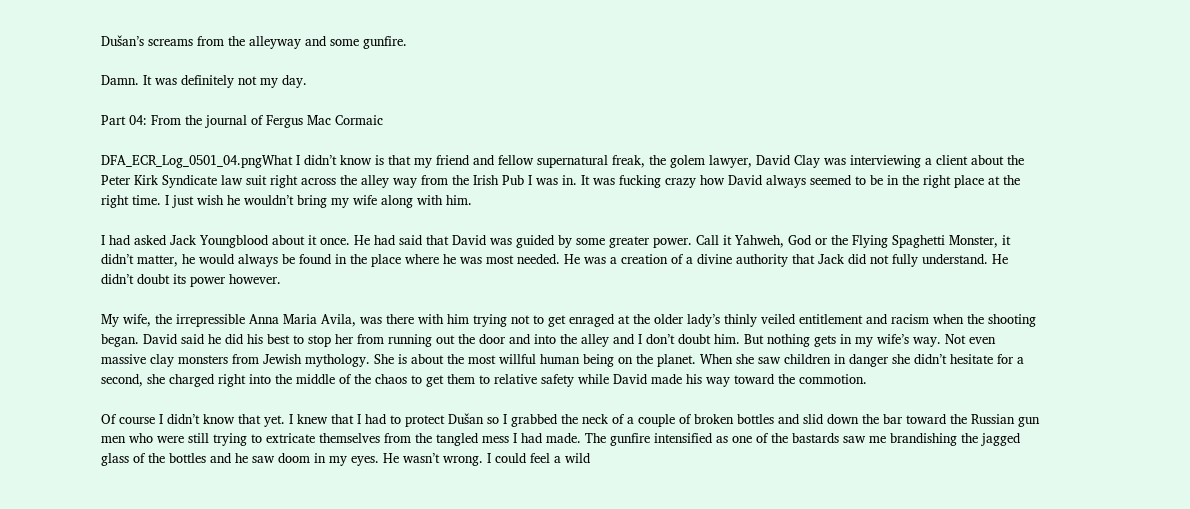Dušan’s screams from the alleyway and some gunfire.

Damn. It was definitely not my day.

Part 04: From the journal of Fergus Mac Cormaic

DFA_ECR_Log_0501_04.pngWhat I didn’t know is that my friend and fellow supernatural freak, the golem lawyer, David Clay was interviewing a client about the Peter Kirk Syndicate law suit right across the alley way from the Irish Pub I was in. It was fucking crazy how David always seemed to be in the right place at the right time. I just wish he wouldn’t bring my wife along with him.

I had asked Jack Youngblood about it once. He had said that David was guided by some greater power. Call it Yahweh, God or the Flying Spaghetti Monster, it didn’t matter, he would always be found in the place where he was most needed. He was a creation of a divine authority that Jack did not fully understand. He didn’t doubt its power however.

My wife, the irrepressible Anna Maria Avila, was there with him trying not to get enraged at the older lady’s thinly veiled entitlement and racism when the shooting began. David said he did his best to stop her from running out the door and into the alley and I don’t doubt him. But nothing gets in my wife’s way. Not even massive clay monsters from Jewish mythology. She is about the most willful human being on the planet. When she saw children in danger she didn’t hesitate for a second, she charged right into the middle of the chaos to get them to relative safety while David made his way toward the commotion.

Of course I didn’t know that yet. I knew that I had to protect Dušan so I grabbed the neck of a couple of broken bottles and slid down the bar toward the Russian gun men who were still trying to extricate themselves from the tangled mess I had made. The gunfire intensified as one of the bastards saw me brandishing the jagged glass of the bottles and he saw doom in my eyes. He wasn’t wrong. I could feel a wild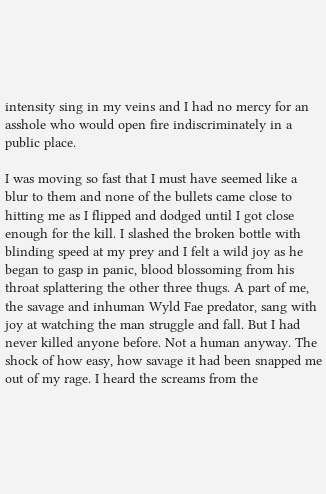intensity sing in my veins and I had no mercy for an asshole who would open fire indiscriminately in a public place.

I was moving so fast that I must have seemed like a blur to them and none of the bullets came close to hitting me as I flipped and dodged until I got close enough for the kill. I slashed the broken bottle with blinding speed at my prey and I felt a wild joy as he began to gasp in panic, blood blossoming from his throat splattering the other three thugs. A part of me, the savage and inhuman Wyld Fae predator, sang with joy at watching the man struggle and fall. But I had never killed anyone before. Not a human anyway. The shock of how easy, how savage it had been snapped me out of my rage. I heard the screams from the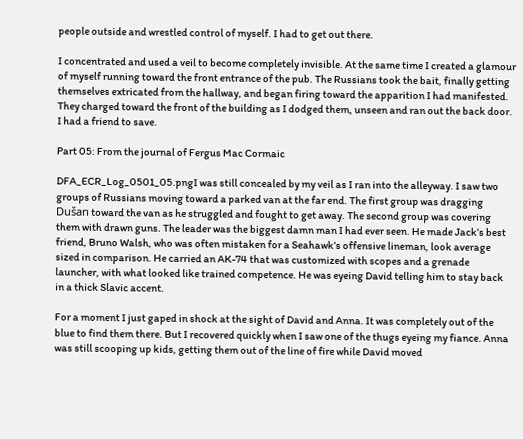people outside and wrestled control of myself. I had to get out there.

I concentrated and used a veil to become completely invisible. At the same time I created a glamour of myself running toward the front entrance of the pub. The Russians took the bait, finally getting themselves extricated from the hallway, and began firing toward the apparition I had manifested. They charged toward the front of the building as I dodged them, unseen and ran out the back door. I had a friend to save.

Part 05: From the journal of Fergus Mac Cormaic

DFA_ECR_Log_0501_05.pngI was still concealed by my veil as I ran into the alleyway. I saw two groups of Russians moving toward a parked van at the far end. The first group was dragging Dušan toward the van as he struggled and fought to get away. The second group was covering them with drawn guns. The leader was the biggest damn man I had ever seen. He made Jack’s best friend, Bruno Walsh, who was often mistaken for a Seahawk’s offensive lineman, look average sized in comparison. He carried an AK-74 that was customized with scopes and a grenade launcher, with what looked like trained competence. He was eyeing David telling him to stay back in a thick Slavic accent.

For a moment I just gaped in shock at the sight of David and Anna. It was completely out of the blue to find them there. But I recovered quickly when I saw one of the thugs eyeing my fiance. Anna was still scooping up kids, getting them out of the line of fire while David moved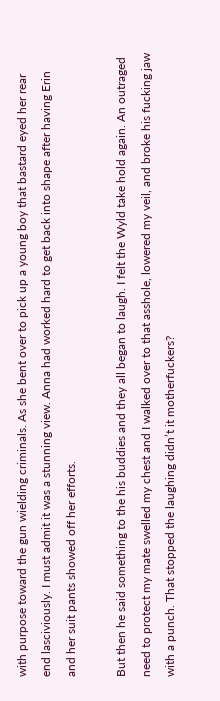with purpose toward the gun wielding criminals. As she bent over to pick up a young boy that bastard eyed her rear end lasciviously. I must admit it was a stunning view. Anna had worked hard to get back into shape after having Erin and her suit pants showed off her efforts.

But then he said something to the his buddies and they all began to laugh. I felt the Wyld take hold again. An outraged need to protect my mate swelled my chest and I walked over to that asshole, lowered my veil, and broke his fucking jaw with a punch. That stopped the laughing didn’t it motherfuckers?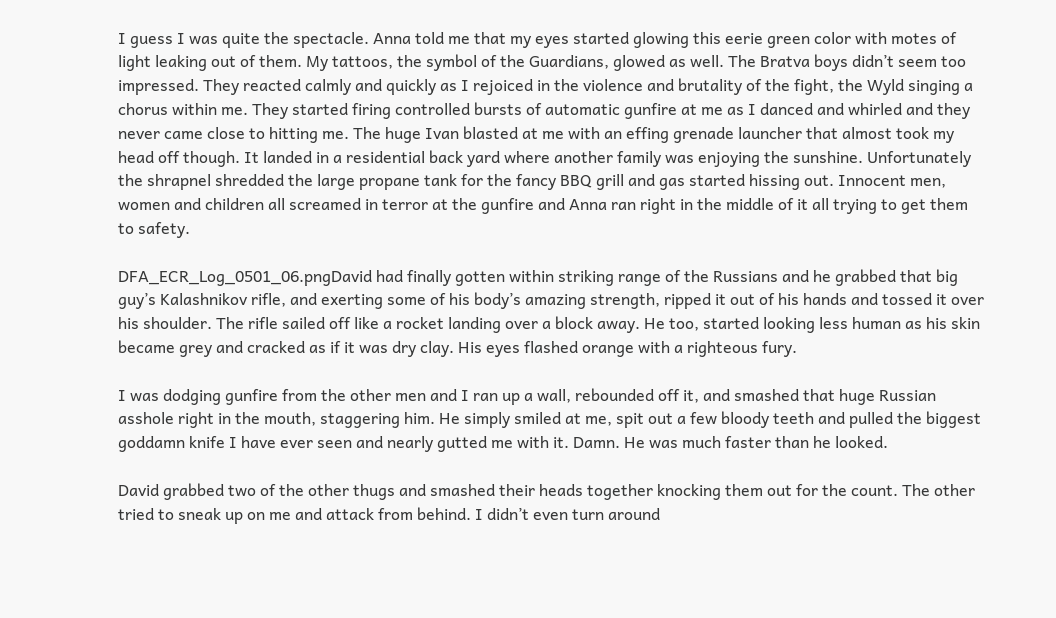I guess I was quite the spectacle. Anna told me that my eyes started glowing this eerie green color with motes of light leaking out of them. My tattoos, the symbol of the Guardians, glowed as well. The Bratva boys didn’t seem too impressed. They reacted calmly and quickly as I rejoiced in the violence and brutality of the fight, the Wyld singing a chorus within me. They started firing controlled bursts of automatic gunfire at me as I danced and whirled and they never came close to hitting me. The huge Ivan blasted at me with an effing grenade launcher that almost took my head off though. It landed in a residential back yard where another family was enjoying the sunshine. Unfortunately the shrapnel shredded the large propane tank for the fancy BBQ grill and gas started hissing out. Innocent men, women and children all screamed in terror at the gunfire and Anna ran right in the middle of it all trying to get them to safety.

DFA_ECR_Log_0501_06.pngDavid had finally gotten within striking range of the Russians and he grabbed that big guy’s Kalashnikov rifle, and exerting some of his body’s amazing strength, ripped it out of his hands and tossed it over his shoulder. The rifle sailed off like a rocket landing over a block away. He too, started looking less human as his skin became grey and cracked as if it was dry clay. His eyes flashed orange with a righteous fury.

I was dodging gunfire from the other men and I ran up a wall, rebounded off it, and smashed that huge Russian asshole right in the mouth, staggering him. He simply smiled at me, spit out a few bloody teeth and pulled the biggest goddamn knife I have ever seen and nearly gutted me with it. Damn. He was much faster than he looked.

David grabbed two of the other thugs and smashed their heads together knocking them out for the count. The other tried to sneak up on me and attack from behind. I didn’t even turn around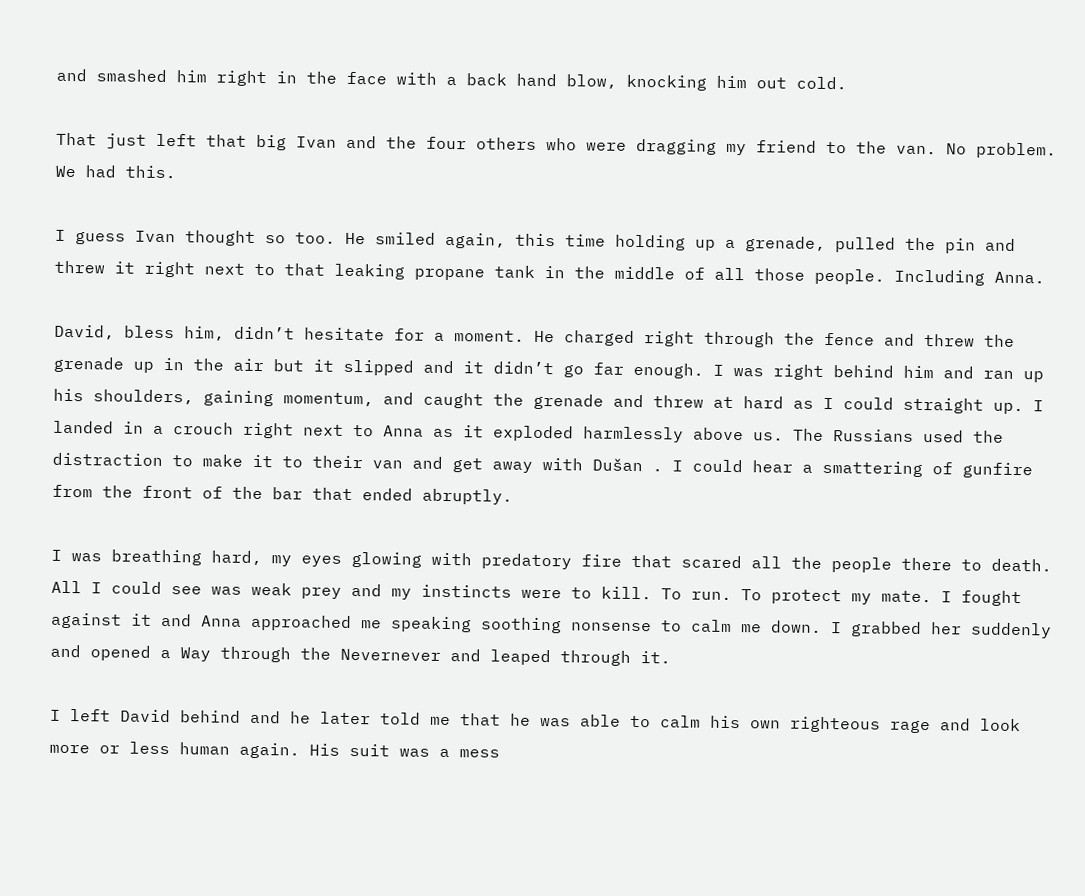and smashed him right in the face with a back hand blow, knocking him out cold.

That just left that big Ivan and the four others who were dragging my friend to the van. No problem. We had this.

I guess Ivan thought so too. He smiled again, this time holding up a grenade, pulled the pin and threw it right next to that leaking propane tank in the middle of all those people. Including Anna.

David, bless him, didn’t hesitate for a moment. He charged right through the fence and threw the grenade up in the air but it slipped and it didn’t go far enough. I was right behind him and ran up his shoulders, gaining momentum, and caught the grenade and threw at hard as I could straight up. I landed in a crouch right next to Anna as it exploded harmlessly above us. The Russians used the distraction to make it to their van and get away with Dušan . I could hear a smattering of gunfire from the front of the bar that ended abruptly.

I was breathing hard, my eyes glowing with predatory fire that scared all the people there to death. All I could see was weak prey and my instincts were to kill. To run. To protect my mate. I fought against it and Anna approached me speaking soothing nonsense to calm me down. I grabbed her suddenly and opened a Way through the Nevernever and leaped through it.

I left David behind and he later told me that he was able to calm his own righteous rage and look more or less human again. His suit was a mess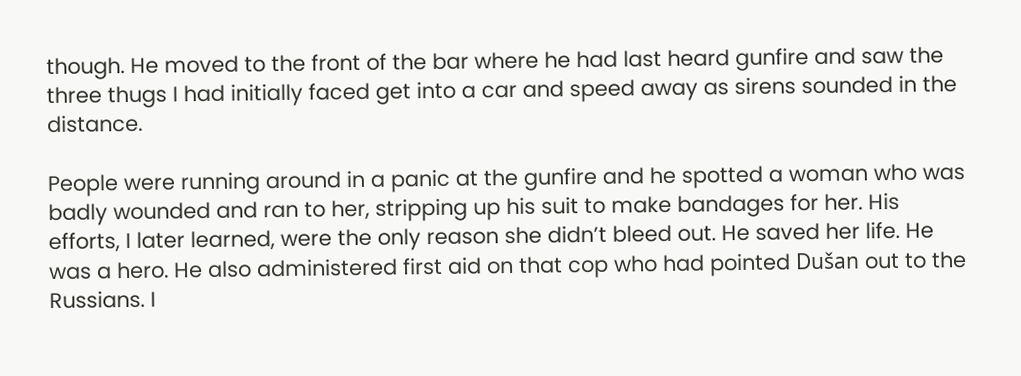though. He moved to the front of the bar where he had last heard gunfire and saw the three thugs I had initially faced get into a car and speed away as sirens sounded in the distance.

People were running around in a panic at the gunfire and he spotted a woman who was badly wounded and ran to her, stripping up his suit to make bandages for her. His efforts, I later learned, were the only reason she didn’t bleed out. He saved her life. He was a hero. He also administered first aid on that cop who had pointed Dušan out to the Russians. I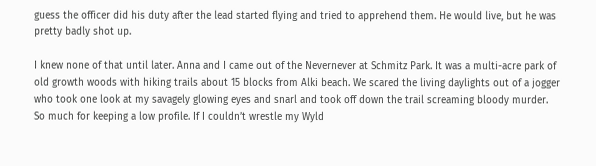guess the officer did his duty after the lead started flying and tried to apprehend them. He would live, but he was pretty badly shot up.

I knew none of that until later. Anna and I came out of the Nevernever at Schmitz Park. It was a multi-acre park of old growth woods with hiking trails about 15 blocks from Alki beach. We scared the living daylights out of a jogger who took one look at my savagely glowing eyes and snarl and took off down the trail screaming bloody murder. So much for keeping a low profile. If I couldn’t wrestle my Wyld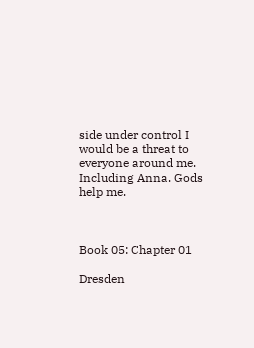side under control I would be a threat to everyone around me. Including Anna. Gods help me.



Book 05: Chapter 01

Dresden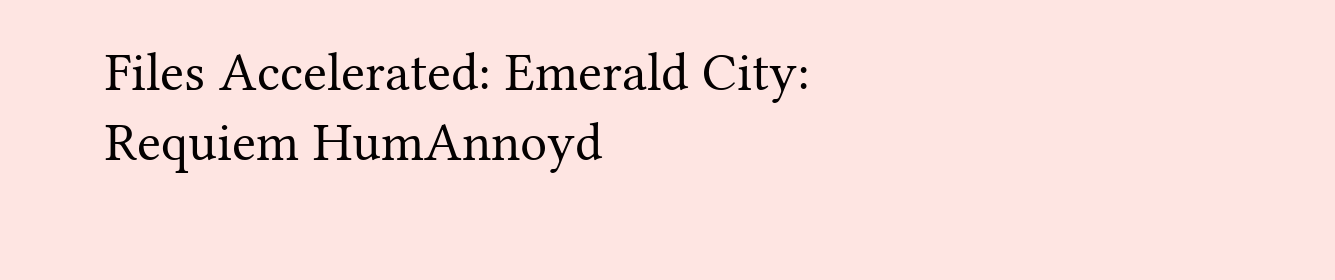Files Accelerated: Emerald City: Requiem HumAnnoyd